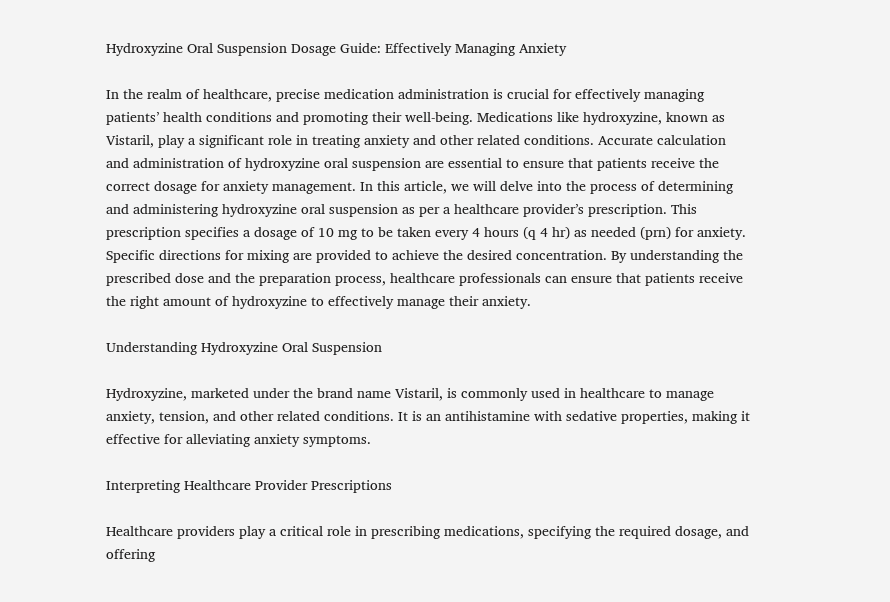Hydroxyzine Oral Suspension Dosage Guide: Effectively Managing Anxiety

In the realm of healthcare, precise medication administration is crucial for effectively managing patients’ health conditions and promoting their well-being. Medications like hydroxyzine, known as Vistaril, play a significant role in treating anxiety and other related conditions. Accurate calculation and administration of hydroxyzine oral suspension are essential to ensure that patients receive the correct dosage for anxiety management. In this article, we will delve into the process of determining and administering hydroxyzine oral suspension as per a healthcare provider’s prescription. This prescription specifies a dosage of 10 mg to be taken every 4 hours (q 4 hr) as needed (prn) for anxiety. Specific directions for mixing are provided to achieve the desired concentration. By understanding the prescribed dose and the preparation process, healthcare professionals can ensure that patients receive the right amount of hydroxyzine to effectively manage their anxiety.

Understanding Hydroxyzine Oral Suspension

Hydroxyzine, marketed under the brand name Vistaril, is commonly used in healthcare to manage anxiety, tension, and other related conditions. It is an antihistamine with sedative properties, making it effective for alleviating anxiety symptoms.

Interpreting Healthcare Provider Prescriptions

Healthcare providers play a critical role in prescribing medications, specifying the required dosage, and offering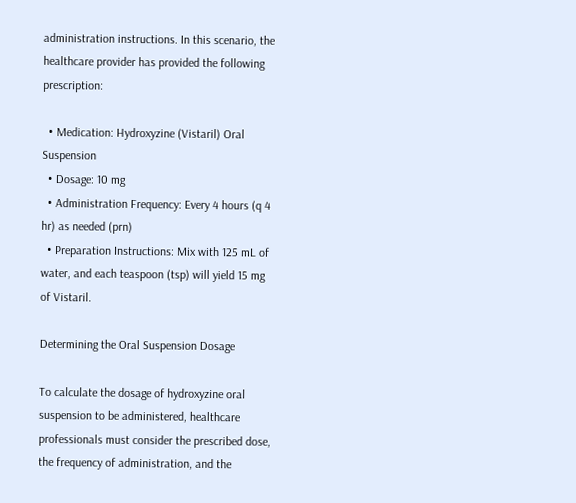administration instructions. In this scenario, the healthcare provider has provided the following prescription:

  • Medication: Hydroxyzine (Vistaril) Oral Suspension
  • Dosage: 10 mg
  • Administration Frequency: Every 4 hours (q 4 hr) as needed (prn)
  • Preparation Instructions: Mix with 125 mL of water, and each teaspoon (tsp) will yield 15 mg of Vistaril.

Determining the Oral Suspension Dosage

To calculate the dosage of hydroxyzine oral suspension to be administered, healthcare professionals must consider the prescribed dose, the frequency of administration, and the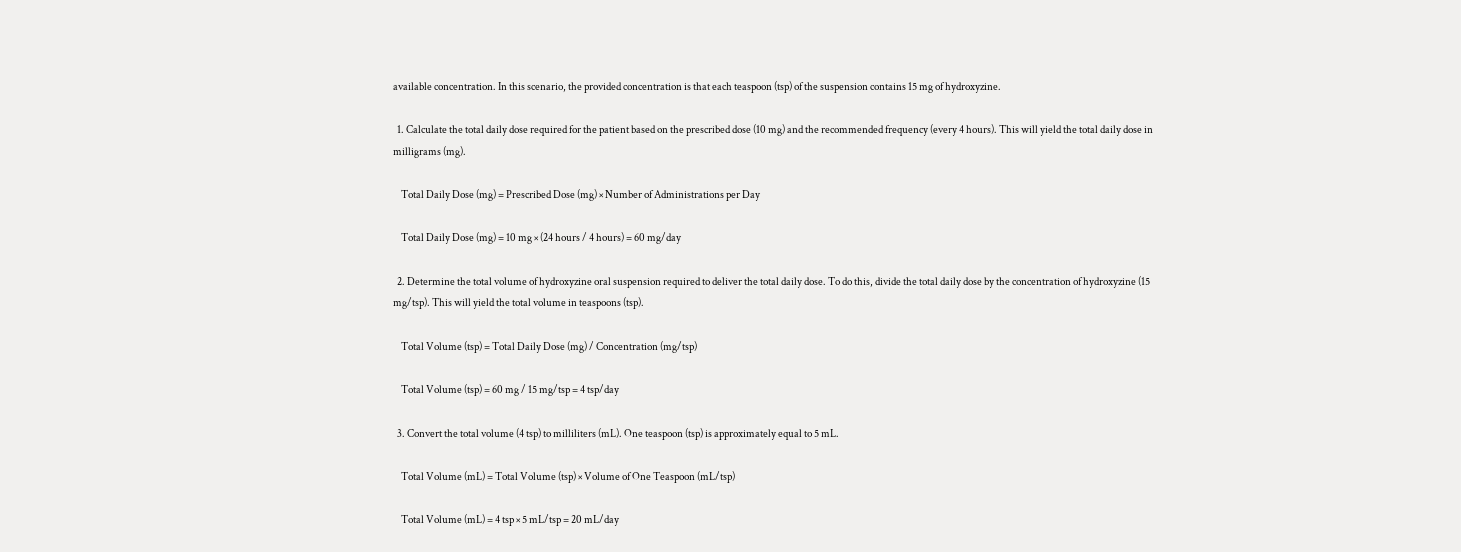available concentration. In this scenario, the provided concentration is that each teaspoon (tsp) of the suspension contains 15 mg of hydroxyzine.

  1. Calculate the total daily dose required for the patient based on the prescribed dose (10 mg) and the recommended frequency (every 4 hours). This will yield the total daily dose in milligrams (mg).

    Total Daily Dose (mg) = Prescribed Dose (mg) × Number of Administrations per Day

    Total Daily Dose (mg) = 10 mg × (24 hours / 4 hours) = 60 mg/day

  2. Determine the total volume of hydroxyzine oral suspension required to deliver the total daily dose. To do this, divide the total daily dose by the concentration of hydroxyzine (15 mg/tsp). This will yield the total volume in teaspoons (tsp).

    Total Volume (tsp) = Total Daily Dose (mg) / Concentration (mg/tsp)

    Total Volume (tsp) = 60 mg / 15 mg/tsp = 4 tsp/day

  3. Convert the total volume (4 tsp) to milliliters (mL). One teaspoon (tsp) is approximately equal to 5 mL.

    Total Volume (mL) = Total Volume (tsp) × Volume of One Teaspoon (mL/tsp)

    Total Volume (mL) = 4 tsp × 5 mL/tsp = 20 mL/day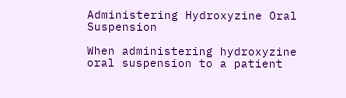Administering Hydroxyzine Oral Suspension

When administering hydroxyzine oral suspension to a patient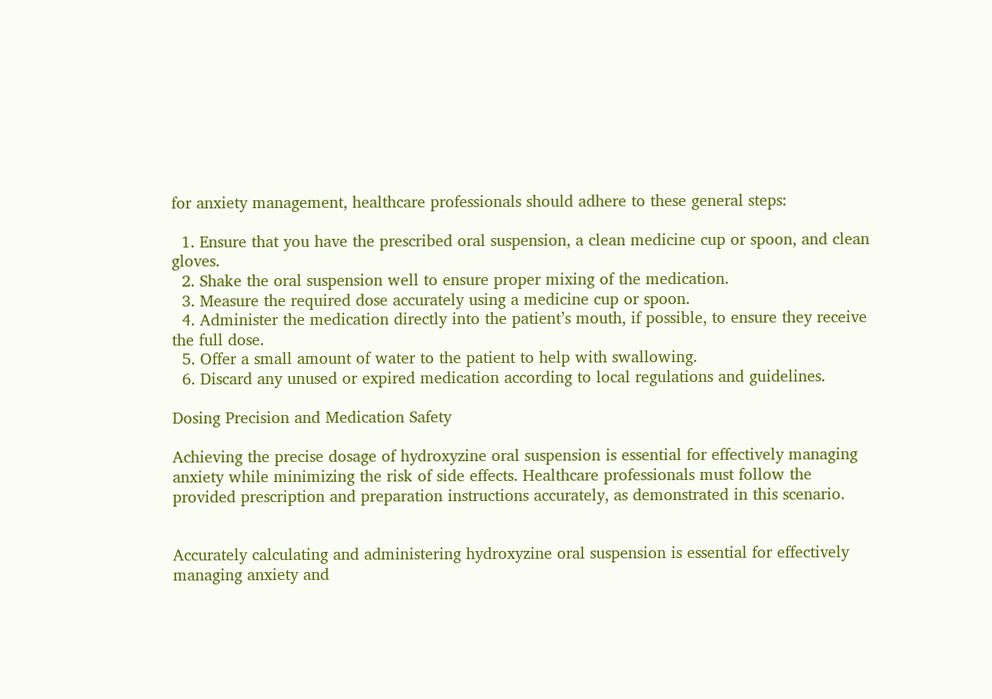for anxiety management, healthcare professionals should adhere to these general steps:

  1. Ensure that you have the prescribed oral suspension, a clean medicine cup or spoon, and clean gloves.
  2. Shake the oral suspension well to ensure proper mixing of the medication.
  3. Measure the required dose accurately using a medicine cup or spoon.
  4. Administer the medication directly into the patient’s mouth, if possible, to ensure they receive the full dose.
  5. Offer a small amount of water to the patient to help with swallowing.
  6. Discard any unused or expired medication according to local regulations and guidelines.

Dosing Precision and Medication Safety

Achieving the precise dosage of hydroxyzine oral suspension is essential for effectively managing anxiety while minimizing the risk of side effects. Healthcare professionals must follow the provided prescription and preparation instructions accurately, as demonstrated in this scenario.


Accurately calculating and administering hydroxyzine oral suspension is essential for effectively managing anxiety and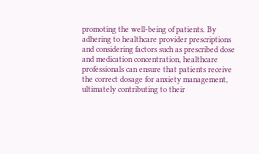promoting the well-being of patients. By adhering to healthcare provider prescriptions and considering factors such as prescribed dose and medication concentration, healthcare professionals can ensure that patients receive the correct dosage for anxiety management, ultimately contributing to their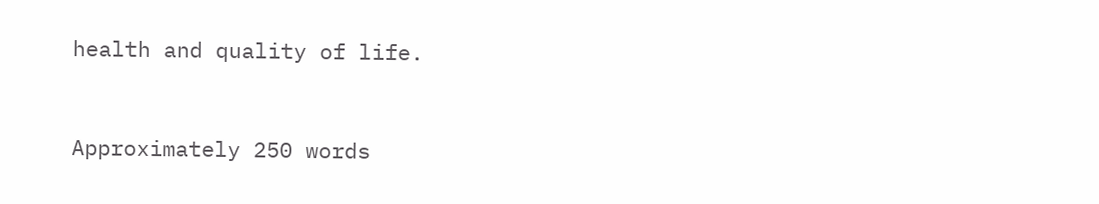health and quality of life.


Approximately 250 words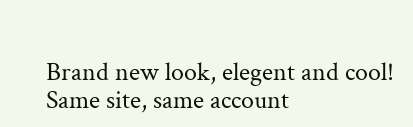Brand new look, elegent and cool! Same site, same account